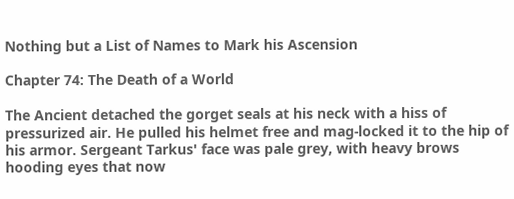Nothing but a List of Names to Mark his Ascension

Chapter 74: The Death of a World

The Ancient detached the gorget seals at his neck with a hiss of pressurized air. He pulled his helmet free and mag-locked it to the hip of his armor. Sergeant Tarkus' face was pale grey, with heavy brows hooding eyes that now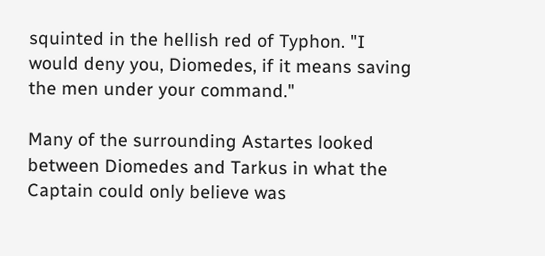squinted in the hellish red of Typhon. "I would deny you, Diomedes, if it means saving the men under your command."

Many of the surrounding Astartes looked between Diomedes and Tarkus in what the Captain could only believe was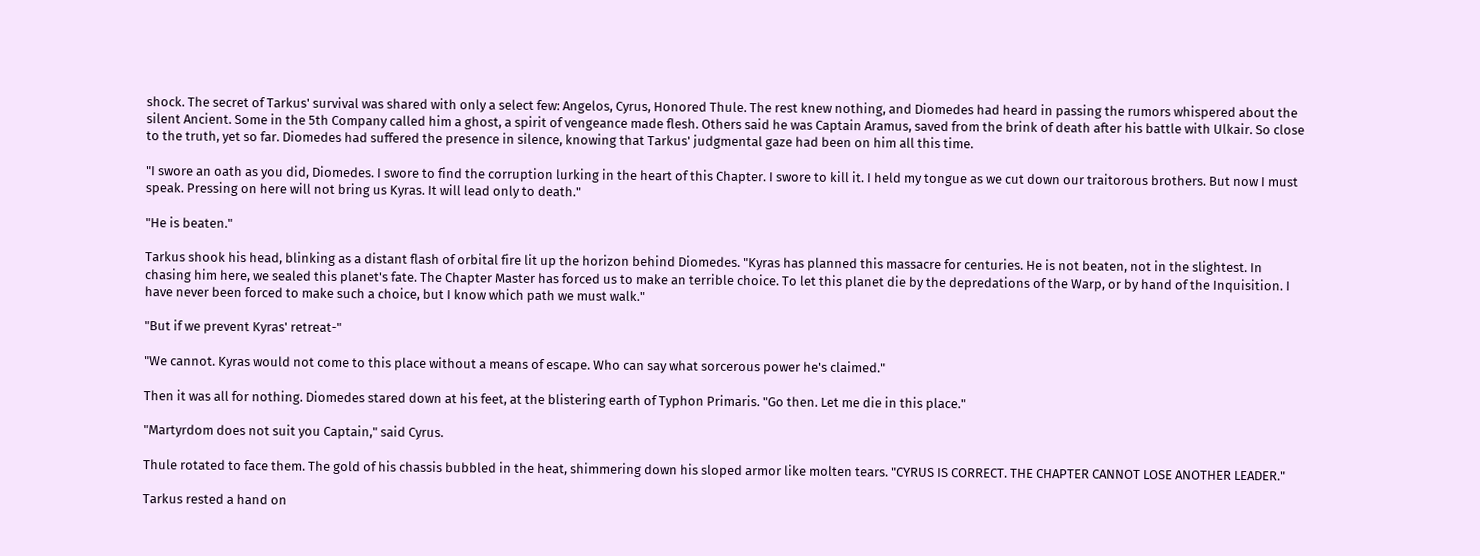shock. The secret of Tarkus' survival was shared with only a select few: Angelos, Cyrus, Honored Thule. The rest knew nothing, and Diomedes had heard in passing the rumors whispered about the silent Ancient. Some in the 5th Company called him a ghost, a spirit of vengeance made flesh. Others said he was Captain Aramus, saved from the brink of death after his battle with Ulkair. So close to the truth, yet so far. Diomedes had suffered the presence in silence, knowing that Tarkus' judgmental gaze had been on him all this time.

"I swore an oath as you did, Diomedes. I swore to find the corruption lurking in the heart of this Chapter. I swore to kill it. I held my tongue as we cut down our traitorous brothers. But now I must speak. Pressing on here will not bring us Kyras. It will lead only to death."

"He is beaten."

Tarkus shook his head, blinking as a distant flash of orbital fire lit up the horizon behind Diomedes. "Kyras has planned this massacre for centuries. He is not beaten, not in the slightest. In chasing him here, we sealed this planet's fate. The Chapter Master has forced us to make an terrible choice. To let this planet die by the depredations of the Warp, or by hand of the Inquisition. I have never been forced to make such a choice, but I know which path we must walk."

"But if we prevent Kyras' retreat-"

"We cannot. Kyras would not come to this place without a means of escape. Who can say what sorcerous power he's claimed."

Then it was all for nothing. Diomedes stared down at his feet, at the blistering earth of Typhon Primaris. "Go then. Let me die in this place."

"Martyrdom does not suit you Captain," said Cyrus.

Thule rotated to face them. The gold of his chassis bubbled in the heat, shimmering down his sloped armor like molten tears. "CYRUS IS CORRECT. THE CHAPTER CANNOT LOSE ANOTHER LEADER."

Tarkus rested a hand on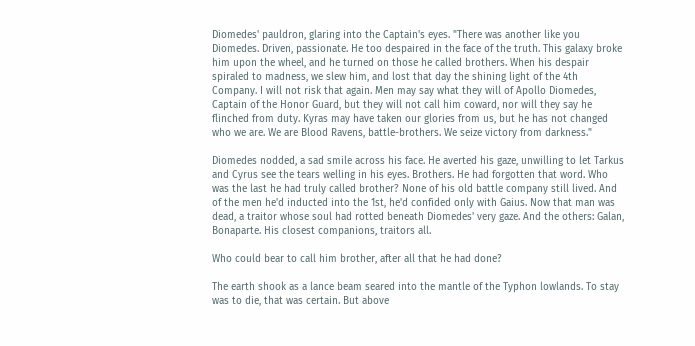Diomedes' pauldron, glaring into the Captain's eyes. "There was another like you Diomedes. Driven, passionate. He too despaired in the face of the truth. This galaxy broke him upon the wheel, and he turned on those he called brothers. When his despair spiraled to madness, we slew him, and lost that day the shining light of the 4th Company. I will not risk that again. Men may say what they will of Apollo Diomedes, Captain of the Honor Guard, but they will not call him coward, nor will they say he flinched from duty. Kyras may have taken our glories from us, but he has not changed who we are. We are Blood Ravens, battle-brothers. We seize victory from darkness."

Diomedes nodded, a sad smile across his face. He averted his gaze, unwilling to let Tarkus and Cyrus see the tears welling in his eyes. Brothers. He had forgotten that word. Who was the last he had truly called brother? None of his old battle company still lived. And of the men he'd inducted into the 1st, he'd confided only with Gaius. Now that man was dead, a traitor whose soul had rotted beneath Diomedes' very gaze. And the others: Galan, Bonaparte. His closest companions, traitors all.

Who could bear to call him brother, after all that he had done?

The earth shook as a lance beam seared into the mantle of the Typhon lowlands. To stay was to die, that was certain. But above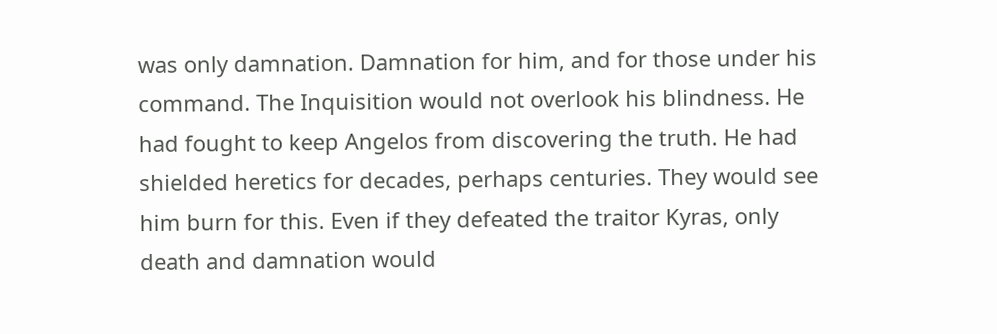was only damnation. Damnation for him, and for those under his command. The Inquisition would not overlook his blindness. He had fought to keep Angelos from discovering the truth. He had shielded heretics for decades, perhaps centuries. They would see him burn for this. Even if they defeated the traitor Kyras, only death and damnation would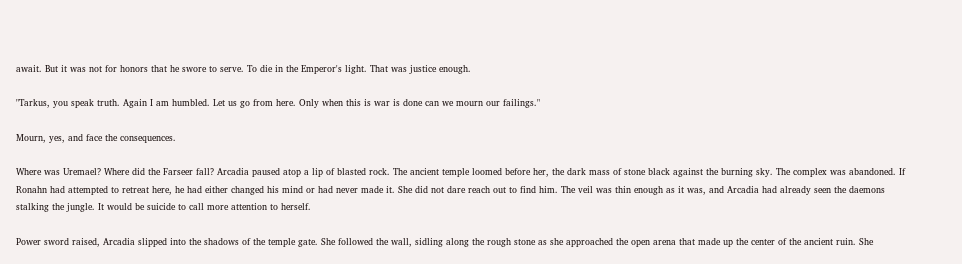await. But it was not for honors that he swore to serve. To die in the Emperor's light. That was justice enough.

"Tarkus, you speak truth. Again I am humbled. Let us go from here. Only when this is war is done can we mourn our failings."

Mourn, yes, and face the consequences.

Where was Uremael? Where did the Farseer fall? Arcadia paused atop a lip of blasted rock. The ancient temple loomed before her, the dark mass of stone black against the burning sky. The complex was abandoned. If Ronahn had attempted to retreat here, he had either changed his mind or had never made it. She did not dare reach out to find him. The veil was thin enough as it was, and Arcadia had already seen the daemons stalking the jungle. It would be suicide to call more attention to herself.

Power sword raised, Arcadia slipped into the shadows of the temple gate. She followed the wall, sidling along the rough stone as she approached the open arena that made up the center of the ancient ruin. She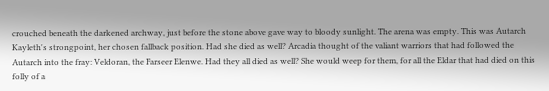crouched beneath the darkened archway, just before the stone above gave way to bloody sunlight. The arena was empty. This was Autarch Kayleth's strongpoint, her chosen fallback position. Had she died as well? Arcadia thought of the valiant warriors that had followed the Autarch into the fray: Veldoran, the Farseer Elenwe. Had they all died as well? She would weep for them, for all the Eldar that had died on this folly of a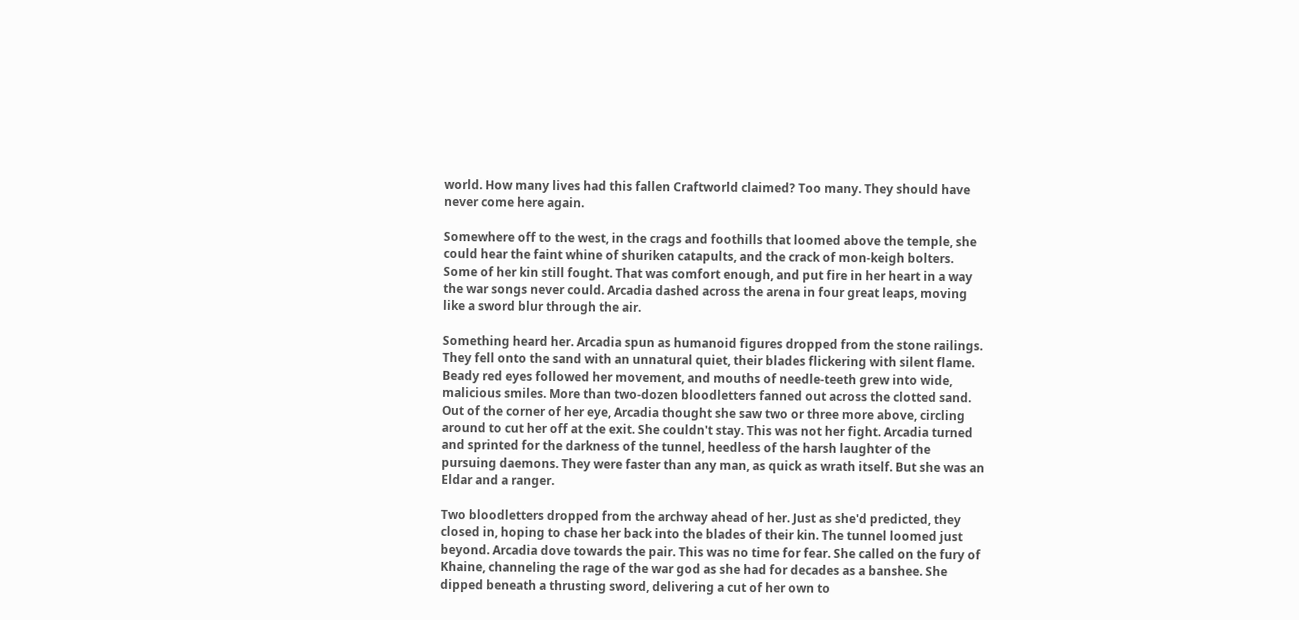world. How many lives had this fallen Craftworld claimed? Too many. They should have never come here again.

Somewhere off to the west, in the crags and foothills that loomed above the temple, she could hear the faint whine of shuriken catapults, and the crack of mon-keigh bolters. Some of her kin still fought. That was comfort enough, and put fire in her heart in a way the war songs never could. Arcadia dashed across the arena in four great leaps, moving like a sword blur through the air.

Something heard her. Arcadia spun as humanoid figures dropped from the stone railings. They fell onto the sand with an unnatural quiet, their blades flickering with silent flame. Beady red eyes followed her movement, and mouths of needle-teeth grew into wide, malicious smiles. More than two-dozen bloodletters fanned out across the clotted sand. Out of the corner of her eye, Arcadia thought she saw two or three more above, circling around to cut her off at the exit. She couldn't stay. This was not her fight. Arcadia turned and sprinted for the darkness of the tunnel, heedless of the harsh laughter of the pursuing daemons. They were faster than any man, as quick as wrath itself. But she was an Eldar and a ranger.

Two bloodletters dropped from the archway ahead of her. Just as she'd predicted, they closed in, hoping to chase her back into the blades of their kin. The tunnel loomed just beyond. Arcadia dove towards the pair. This was no time for fear. She called on the fury of Khaine, channeling the rage of the war god as she had for decades as a banshee. She dipped beneath a thrusting sword, delivering a cut of her own to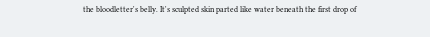the bloodletter's belly. It's sculpted skin parted like water beneath the first drop of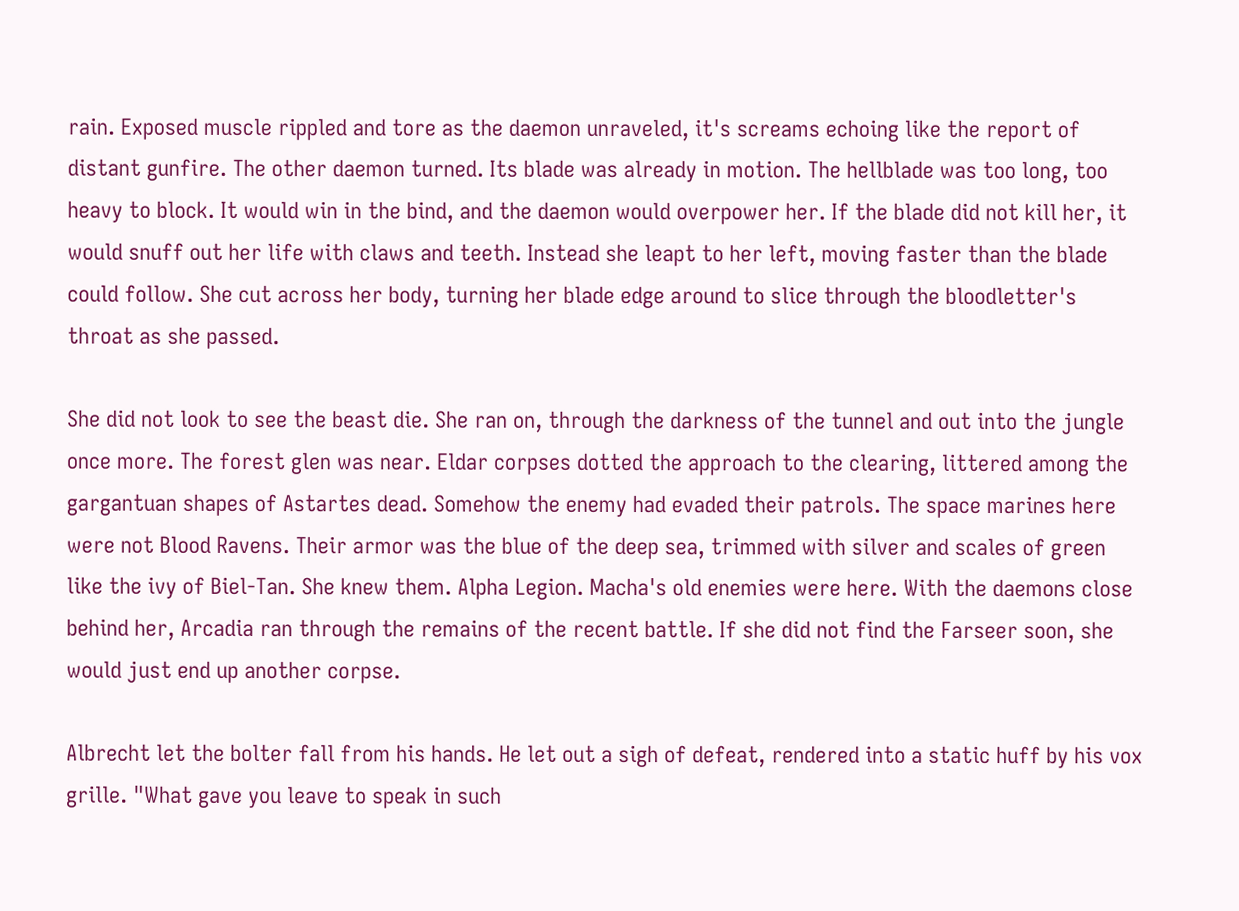rain. Exposed muscle rippled and tore as the daemon unraveled, it's screams echoing like the report of distant gunfire. The other daemon turned. Its blade was already in motion. The hellblade was too long, too heavy to block. It would win in the bind, and the daemon would overpower her. If the blade did not kill her, it would snuff out her life with claws and teeth. Instead she leapt to her left, moving faster than the blade could follow. She cut across her body, turning her blade edge around to slice through the bloodletter's throat as she passed.

She did not look to see the beast die. She ran on, through the darkness of the tunnel and out into the jungle once more. The forest glen was near. Eldar corpses dotted the approach to the clearing, littered among the gargantuan shapes of Astartes dead. Somehow the enemy had evaded their patrols. The space marines here were not Blood Ravens. Their armor was the blue of the deep sea, trimmed with silver and scales of green like the ivy of Biel-Tan. She knew them. Alpha Legion. Macha's old enemies were here. With the daemons close behind her, Arcadia ran through the remains of the recent battle. If she did not find the Farseer soon, she would just end up another corpse.

Albrecht let the bolter fall from his hands. He let out a sigh of defeat, rendered into a static huff by his vox grille. "What gave you leave to speak in such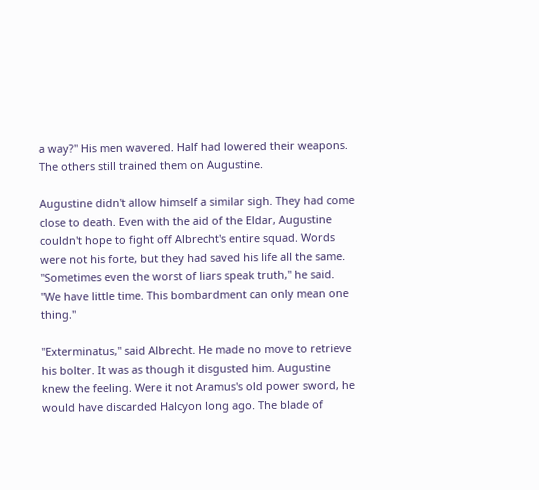a way?" His men wavered. Half had lowered their weapons. The others still trained them on Augustine.

Augustine didn't allow himself a similar sigh. They had come close to death. Even with the aid of the Eldar, Augustine couldn't hope to fight off Albrecht's entire squad. Words were not his forte, but they had saved his life all the same. "Sometimes even the worst of liars speak truth," he said. "We have little time. This bombardment can only mean one thing."

"Exterminatus," said Albrecht. He made no move to retrieve his bolter. It was as though it disgusted him. Augustine knew the feeling. Were it not Aramus's old power sword, he would have discarded Halcyon long ago. The blade of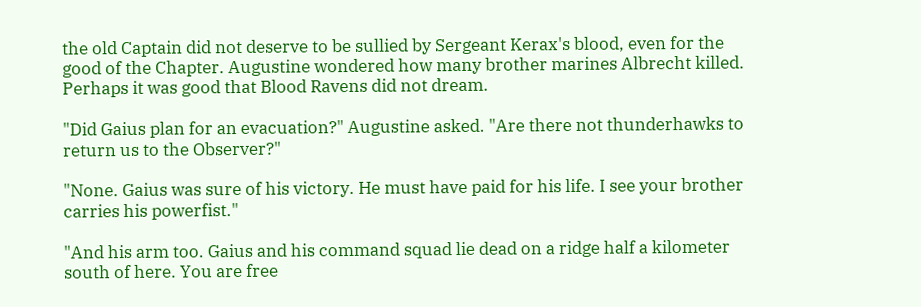the old Captain did not deserve to be sullied by Sergeant Kerax's blood, even for the good of the Chapter. Augustine wondered how many brother marines Albrecht killed. Perhaps it was good that Blood Ravens did not dream.

"Did Gaius plan for an evacuation?" Augustine asked. "Are there not thunderhawks to return us to the Observer?"

"None. Gaius was sure of his victory. He must have paid for his life. I see your brother carries his powerfist."

"And his arm too. Gaius and his command squad lie dead on a ridge half a kilometer south of here. You are free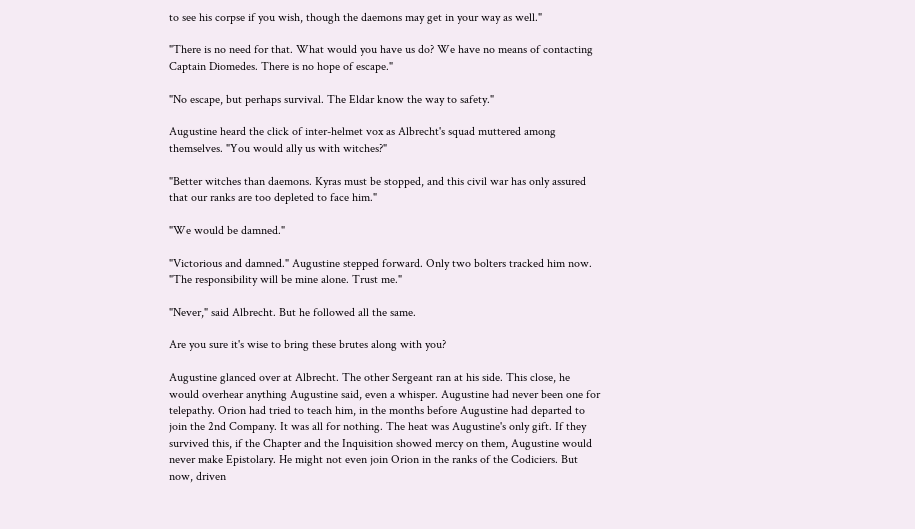to see his corpse if you wish, though the daemons may get in your way as well."

"There is no need for that. What would you have us do? We have no means of contacting Captain Diomedes. There is no hope of escape."

"No escape, but perhaps survival. The Eldar know the way to safety."

Augustine heard the click of inter-helmet vox as Albrecht's squad muttered among themselves. "You would ally us with witches?"

"Better witches than daemons. Kyras must be stopped, and this civil war has only assured that our ranks are too depleted to face him."

"We would be damned."

"Victorious and damned." Augustine stepped forward. Only two bolters tracked him now. "The responsibility will be mine alone. Trust me."

"Never," said Albrecht. But he followed all the same.

Are you sure it's wise to bring these brutes along with you?

Augustine glanced over at Albrecht. The other Sergeant ran at his side. This close, he would overhear anything Augustine said, even a whisper. Augustine had never been one for telepathy. Orion had tried to teach him, in the months before Augustine had departed to join the 2nd Company. It was all for nothing. The heat was Augustine's only gift. If they survived this, if the Chapter and the Inquisition showed mercy on them, Augustine would never make Epistolary. He might not even join Orion in the ranks of the Codiciers. But now, driven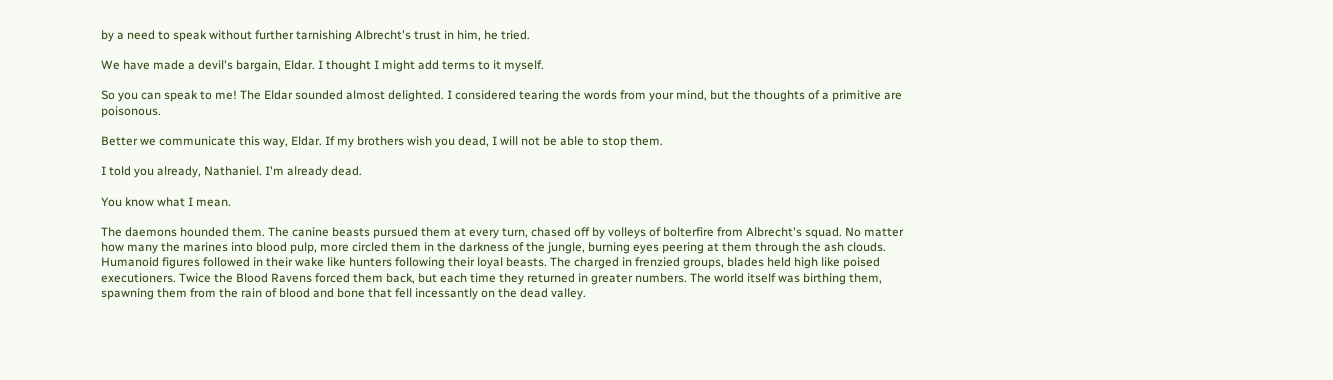by a need to speak without further tarnishing Albrecht's trust in him, he tried.

We have made a devil's bargain, Eldar. I thought I might add terms to it myself.

So you can speak to me! The Eldar sounded almost delighted. I considered tearing the words from your mind, but the thoughts of a primitive are poisonous.

Better we communicate this way, Eldar. If my brothers wish you dead, I will not be able to stop them.

I told you already, Nathaniel. I'm already dead.

You know what I mean.

The daemons hounded them. The canine beasts pursued them at every turn, chased off by volleys of bolterfire from Albrecht's squad. No matter how many the marines into blood pulp, more circled them in the darkness of the jungle, burning eyes peering at them through the ash clouds. Humanoid figures followed in their wake like hunters following their loyal beasts. The charged in frenzied groups, blades held high like poised executioners. Twice the Blood Ravens forced them back, but each time they returned in greater numbers. The world itself was birthing them, spawning them from the rain of blood and bone that fell incessantly on the dead valley.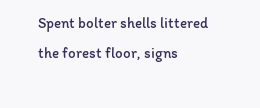Spent bolter shells littered the forest floor, signs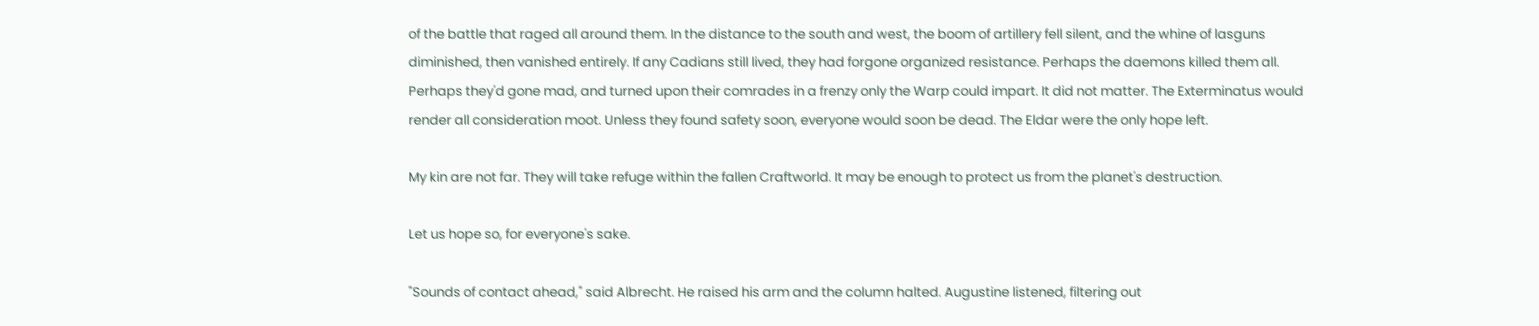of the battle that raged all around them. In the distance to the south and west, the boom of artillery fell silent, and the whine of lasguns diminished, then vanished entirely. If any Cadians still lived, they had forgone organized resistance. Perhaps the daemons killed them all. Perhaps they'd gone mad, and turned upon their comrades in a frenzy only the Warp could impart. It did not matter. The Exterminatus would render all consideration moot. Unless they found safety soon, everyone would soon be dead. The Eldar were the only hope left.

My kin are not far. They will take refuge within the fallen Craftworld. It may be enough to protect us from the planet's destruction.

Let us hope so, for everyone's sake.

"Sounds of contact ahead," said Albrecht. He raised his arm and the column halted. Augustine listened, filtering out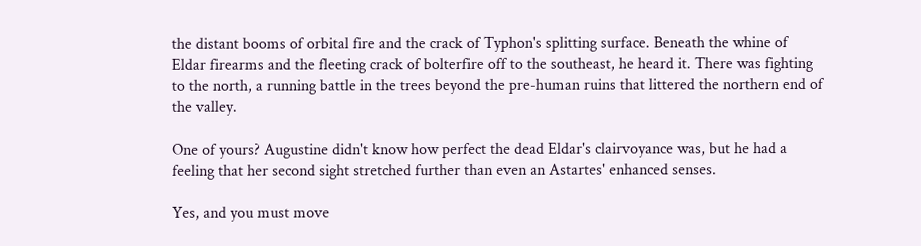the distant booms of orbital fire and the crack of Typhon's splitting surface. Beneath the whine of Eldar firearms and the fleeting crack of bolterfire off to the southeast, he heard it. There was fighting to the north, a running battle in the trees beyond the pre-human ruins that littered the northern end of the valley.

One of yours? Augustine didn't know how perfect the dead Eldar's clairvoyance was, but he had a feeling that her second sight stretched further than even an Astartes' enhanced senses.

Yes, and you must move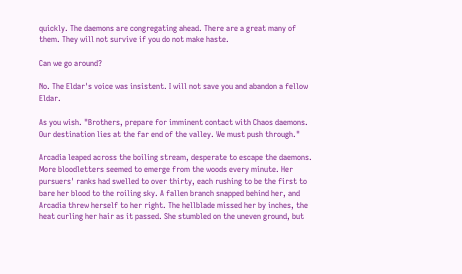quickly. The daemons are congregating ahead. There are a great many of them. They will not survive if you do not make haste.

Can we go around?

No. The Eldar's voice was insistent. I will not save you and abandon a fellow Eldar.

As you wish. "Brothers, prepare for imminent contact with Chaos daemons. Our destination lies at the far end of the valley. We must push through."

Arcadia leaped across the boiling stream, desperate to escape the daemons. More bloodletters seemed to emerge from the woods every minute. Her pursuers' ranks had swelled to over thirty, each rushing to be the first to bare her blood to the roiling sky. A fallen branch snapped behind her, and Arcadia threw herself to her right. The hellblade missed her by inches, the heat curling her hair as it passed. She stumbled on the uneven ground, but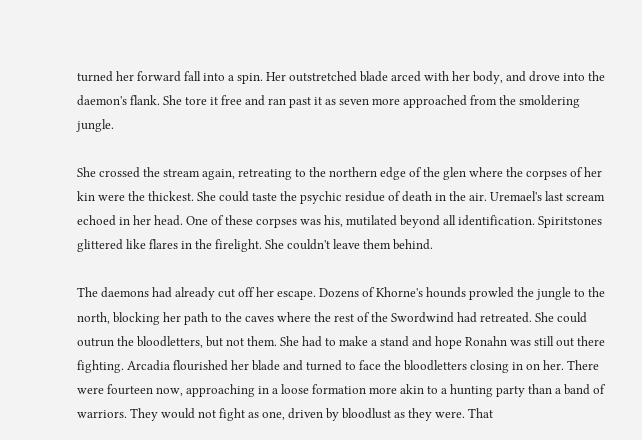turned her forward fall into a spin. Her outstretched blade arced with her body, and drove into the daemon's flank. She tore it free and ran past it as seven more approached from the smoldering jungle.

She crossed the stream again, retreating to the northern edge of the glen where the corpses of her kin were the thickest. She could taste the psychic residue of death in the air. Uremael's last scream echoed in her head. One of these corpses was his, mutilated beyond all identification. Spiritstones glittered like flares in the firelight. She couldn't leave them behind.

The daemons had already cut off her escape. Dozens of Khorne's hounds prowled the jungle to the north, blocking her path to the caves where the rest of the Swordwind had retreated. She could outrun the bloodletters, but not them. She had to make a stand and hope Ronahn was still out there fighting. Arcadia flourished her blade and turned to face the bloodletters closing in on her. There were fourteen now, approaching in a loose formation more akin to a hunting party than a band of warriors. They would not fight as one, driven by bloodlust as they were. That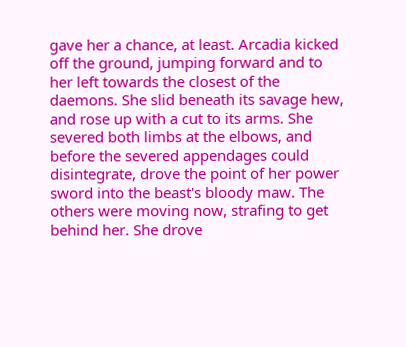gave her a chance, at least. Arcadia kicked off the ground, jumping forward and to her left towards the closest of the daemons. She slid beneath its savage hew, and rose up with a cut to its arms. She severed both limbs at the elbows, and before the severed appendages could disintegrate, drove the point of her power sword into the beast's bloody maw. The others were moving now, strafing to get behind her. She drove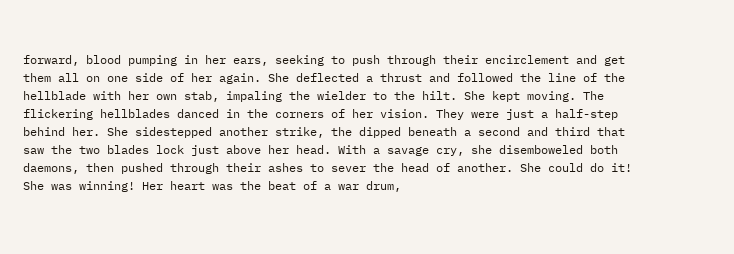forward, blood pumping in her ears, seeking to push through their encirclement and get them all on one side of her again. She deflected a thrust and followed the line of the hellblade with her own stab, impaling the wielder to the hilt. She kept moving. The flickering hellblades danced in the corners of her vision. They were just a half-step behind her. She sidestepped another strike, the dipped beneath a second and third that saw the two blades lock just above her head. With a savage cry, she disemboweled both daemons, then pushed through their ashes to sever the head of another. She could do it! She was winning! Her heart was the beat of a war drum,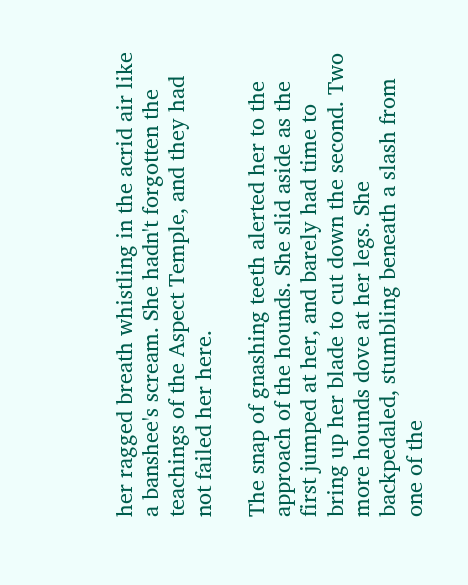her ragged breath whistling in the acrid air like a banshee's scream. She hadn't forgotten the teachings of the Aspect Temple, and they had not failed her here.

The snap of gnashing teeth alerted her to the approach of the hounds. She slid aside as the first jumped at her, and barely had time to bring up her blade to cut down the second. Two more hounds dove at her legs. She backpedaled, stumbling beneath a slash from one of the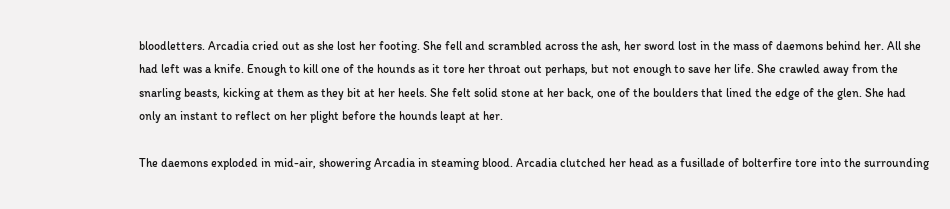bloodletters. Arcadia cried out as she lost her footing. She fell and scrambled across the ash, her sword lost in the mass of daemons behind her. All she had left was a knife. Enough to kill one of the hounds as it tore her throat out perhaps, but not enough to save her life. She crawled away from the snarling beasts, kicking at them as they bit at her heels. She felt solid stone at her back, one of the boulders that lined the edge of the glen. She had only an instant to reflect on her plight before the hounds leapt at her.

The daemons exploded in mid-air, showering Arcadia in steaming blood. Arcadia clutched her head as a fusillade of bolterfire tore into the surrounding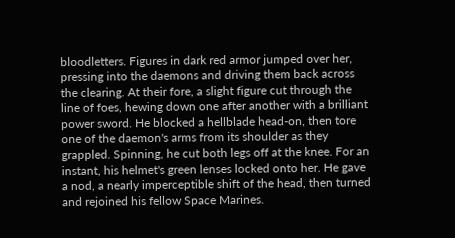bloodletters. Figures in dark red armor jumped over her, pressing into the daemons and driving them back across the clearing. At their fore, a slight figure cut through the line of foes, hewing down one after another with a brilliant power sword. He blocked a hellblade head-on, then tore one of the daemon's arms from its shoulder as they grappled. Spinning, he cut both legs off at the knee. For an instant, his helmet's green lenses locked onto her. He gave a nod, a nearly imperceptible shift of the head, then turned and rejoined his fellow Space Marines.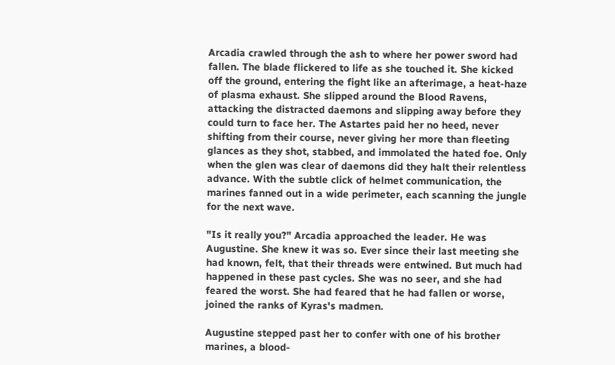Arcadia crawled through the ash to where her power sword had fallen. The blade flickered to life as she touched it. She kicked off the ground, entering the fight like an afterimage, a heat-haze of plasma exhaust. She slipped around the Blood Ravens, attacking the distracted daemons and slipping away before they could turn to face her. The Astartes paid her no heed, never shifting from their course, never giving her more than fleeting glances as they shot, stabbed, and immolated the hated foe. Only when the glen was clear of daemons did they halt their relentless advance. With the subtle click of helmet communication, the marines fanned out in a wide perimeter, each scanning the jungle for the next wave.

"Is it really you?" Arcadia approached the leader. He was Augustine. She knew it was so. Ever since their last meeting she had known, felt, that their threads were entwined. But much had happened in these past cycles. She was no seer, and she had feared the worst. She had feared that he had fallen or worse, joined the ranks of Kyras's madmen.

Augustine stepped past her to confer with one of his brother marines, a blood-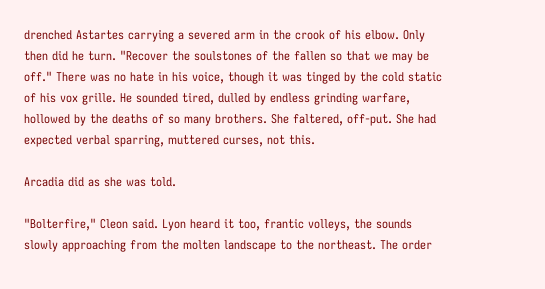drenched Astartes carrying a severed arm in the crook of his elbow. Only then did he turn. "Recover the soulstones of the fallen so that we may be off." There was no hate in his voice, though it was tinged by the cold static of his vox grille. He sounded tired, dulled by endless grinding warfare, hollowed by the deaths of so many brothers. She faltered, off-put. She had expected verbal sparring, muttered curses, not this.

Arcadia did as she was told.

"Bolterfire," Cleon said. Lyon heard it too, frantic volleys, the sounds slowly approaching from the molten landscape to the northeast. The order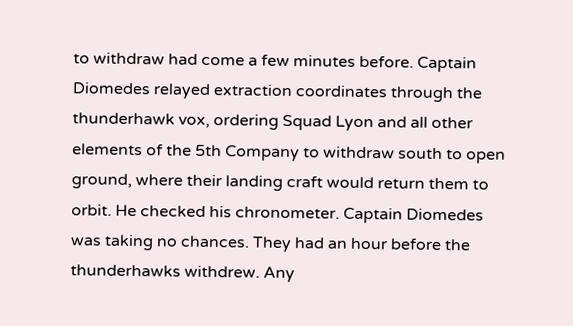to withdraw had come a few minutes before. Captain Diomedes relayed extraction coordinates through the thunderhawk vox, ordering Squad Lyon and all other elements of the 5th Company to withdraw south to open ground, where their landing craft would return them to orbit. He checked his chronometer. Captain Diomedes was taking no chances. They had an hour before the thunderhawks withdrew. Any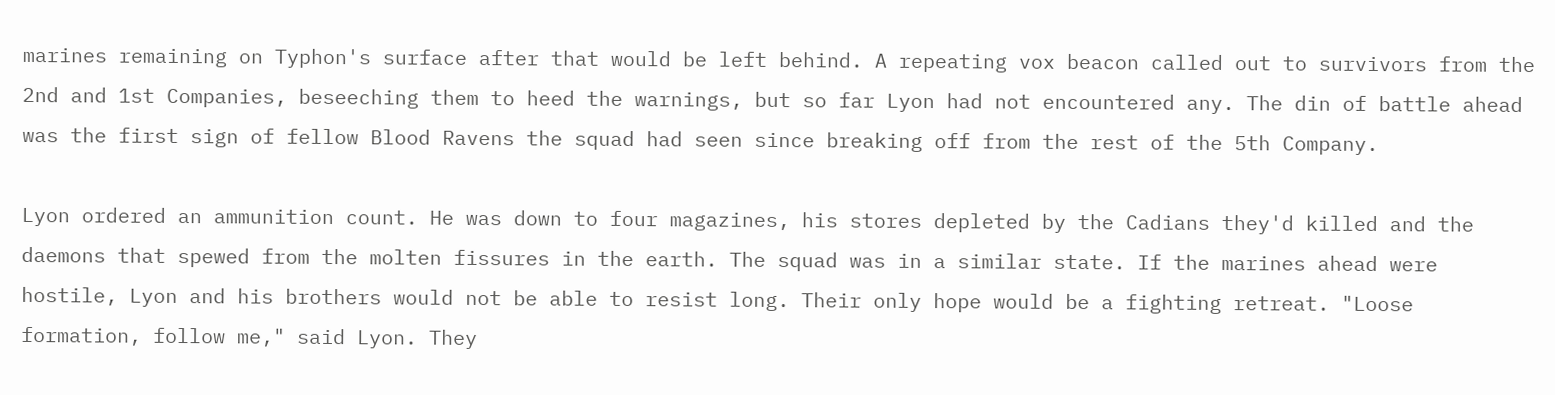marines remaining on Typhon's surface after that would be left behind. A repeating vox beacon called out to survivors from the 2nd and 1st Companies, beseeching them to heed the warnings, but so far Lyon had not encountered any. The din of battle ahead was the first sign of fellow Blood Ravens the squad had seen since breaking off from the rest of the 5th Company.

Lyon ordered an ammunition count. He was down to four magazines, his stores depleted by the Cadians they'd killed and the daemons that spewed from the molten fissures in the earth. The squad was in a similar state. If the marines ahead were hostile, Lyon and his brothers would not be able to resist long. Their only hope would be a fighting retreat. "Loose formation, follow me," said Lyon. They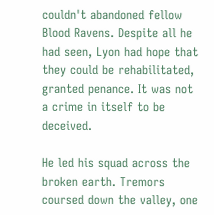couldn't abandoned fellow Blood Ravens. Despite all he had seen, Lyon had hope that they could be rehabilitated, granted penance. It was not a crime in itself to be deceived.

He led his squad across the broken earth. Tremors coursed down the valley, one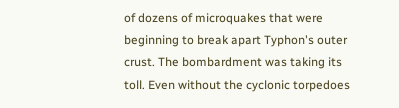of dozens of microquakes that were beginning to break apart Typhon's outer crust. The bombardment was taking its toll. Even without the cyclonic torpedoes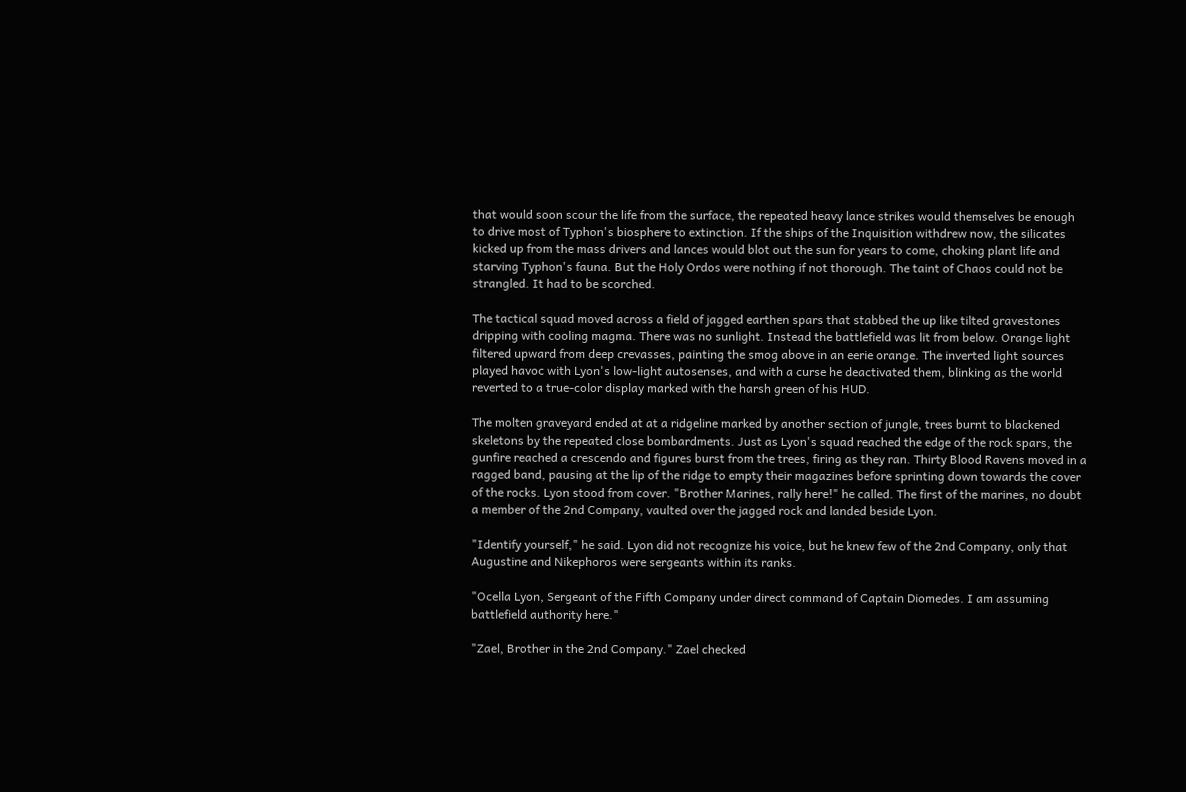that would soon scour the life from the surface, the repeated heavy lance strikes would themselves be enough to drive most of Typhon's biosphere to extinction. If the ships of the Inquisition withdrew now, the silicates kicked up from the mass drivers and lances would blot out the sun for years to come, choking plant life and starving Typhon's fauna. But the Holy Ordos were nothing if not thorough. The taint of Chaos could not be strangled. It had to be scorched.

The tactical squad moved across a field of jagged earthen spars that stabbed the up like tilted gravestones dripping with cooling magma. There was no sunlight. Instead the battlefield was lit from below. Orange light filtered upward from deep crevasses, painting the smog above in an eerie orange. The inverted light sources played havoc with Lyon's low-light autosenses, and with a curse he deactivated them, blinking as the world reverted to a true-color display marked with the harsh green of his HUD.

The molten graveyard ended at at a ridgeline marked by another section of jungle, trees burnt to blackened skeletons by the repeated close bombardments. Just as Lyon's squad reached the edge of the rock spars, the gunfire reached a crescendo and figures burst from the trees, firing as they ran. Thirty Blood Ravens moved in a ragged band, pausing at the lip of the ridge to empty their magazines before sprinting down towards the cover of the rocks. Lyon stood from cover. "Brother Marines, rally here!" he called. The first of the marines, no doubt a member of the 2nd Company, vaulted over the jagged rock and landed beside Lyon.

"Identify yourself," he said. Lyon did not recognize his voice, but he knew few of the 2nd Company, only that Augustine and Nikephoros were sergeants within its ranks.

"Ocella Lyon, Sergeant of the Fifth Company under direct command of Captain Diomedes. I am assuming battlefield authority here."

"Zael, Brother in the 2nd Company." Zael checked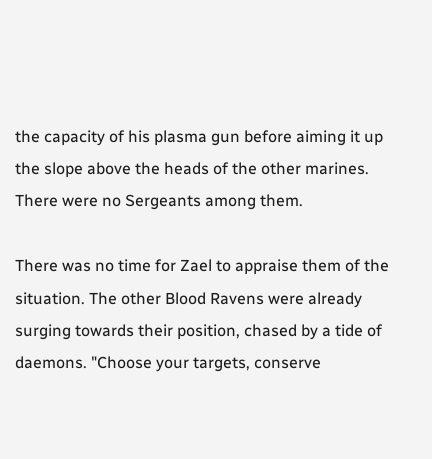the capacity of his plasma gun before aiming it up the slope above the heads of the other marines. There were no Sergeants among them.

There was no time for Zael to appraise them of the situation. The other Blood Ravens were already surging towards their position, chased by a tide of daemons. "Choose your targets, conserve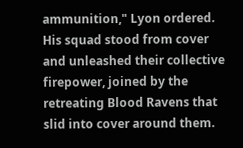ammunition," Lyon ordered. His squad stood from cover and unleashed their collective firepower, joined by the retreating Blood Ravens that slid into cover around them.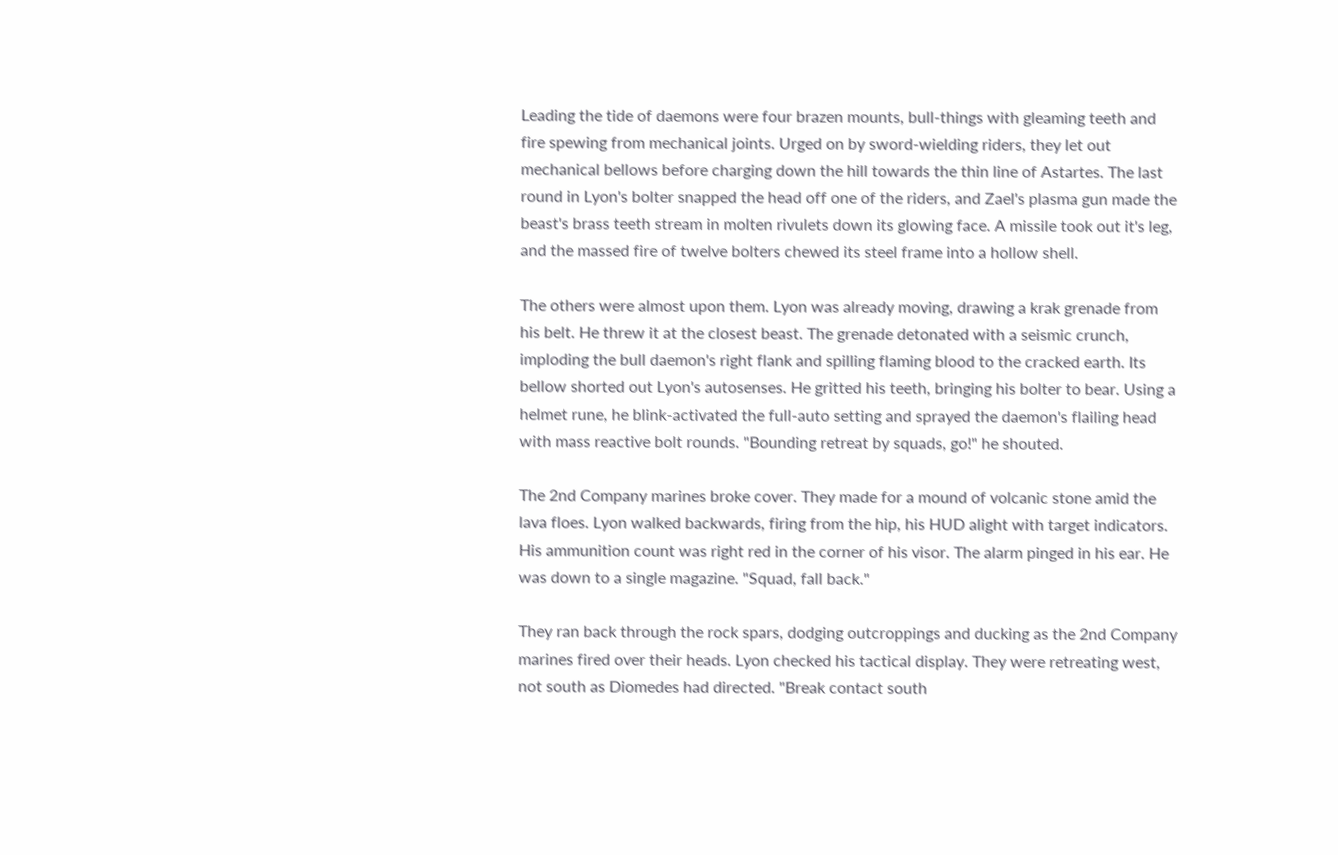Leading the tide of daemons were four brazen mounts, bull-things with gleaming teeth and fire spewing from mechanical joints. Urged on by sword-wielding riders, they let out mechanical bellows before charging down the hill towards the thin line of Astartes. The last round in Lyon's bolter snapped the head off one of the riders, and Zael's plasma gun made the beast's brass teeth stream in molten rivulets down its glowing face. A missile took out it's leg, and the massed fire of twelve bolters chewed its steel frame into a hollow shell.

The others were almost upon them. Lyon was already moving, drawing a krak grenade from his belt. He threw it at the closest beast. The grenade detonated with a seismic crunch, imploding the bull daemon's right flank and spilling flaming blood to the cracked earth. Its bellow shorted out Lyon's autosenses. He gritted his teeth, bringing his bolter to bear. Using a helmet rune, he blink-activated the full-auto setting and sprayed the daemon's flailing head with mass reactive bolt rounds. "Bounding retreat by squads, go!" he shouted.

The 2nd Company marines broke cover. They made for a mound of volcanic stone amid the lava floes. Lyon walked backwards, firing from the hip, his HUD alight with target indicators. His ammunition count was right red in the corner of his visor. The alarm pinged in his ear. He was down to a single magazine. "Squad, fall back."

They ran back through the rock spars, dodging outcroppings and ducking as the 2nd Company marines fired over their heads. Lyon checked his tactical display. They were retreating west, not south as Diomedes had directed. "Break contact south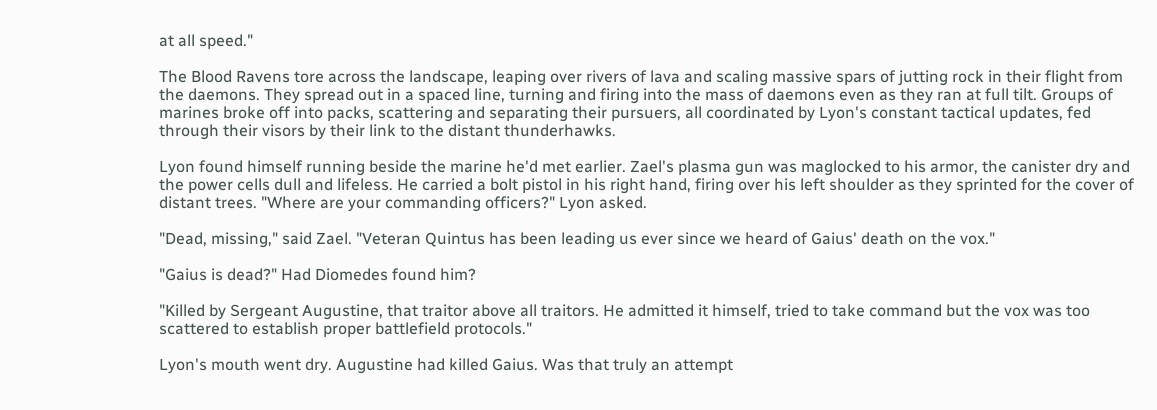at all speed."

The Blood Ravens tore across the landscape, leaping over rivers of lava and scaling massive spars of jutting rock in their flight from the daemons. They spread out in a spaced line, turning and firing into the mass of daemons even as they ran at full tilt. Groups of marines broke off into packs, scattering and separating their pursuers, all coordinated by Lyon's constant tactical updates, fed through their visors by their link to the distant thunderhawks.

Lyon found himself running beside the marine he'd met earlier. Zael's plasma gun was maglocked to his armor, the canister dry and the power cells dull and lifeless. He carried a bolt pistol in his right hand, firing over his left shoulder as they sprinted for the cover of distant trees. "Where are your commanding officers?" Lyon asked.

"Dead, missing," said Zael. "Veteran Quintus has been leading us ever since we heard of Gaius' death on the vox."

"Gaius is dead?" Had Diomedes found him?

"Killed by Sergeant Augustine, that traitor above all traitors. He admitted it himself, tried to take command but the vox was too scattered to establish proper battlefield protocols."

Lyon's mouth went dry. Augustine had killed Gaius. Was that truly an attempt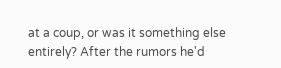at a coup, or was it something else entirely? After the rumors he'd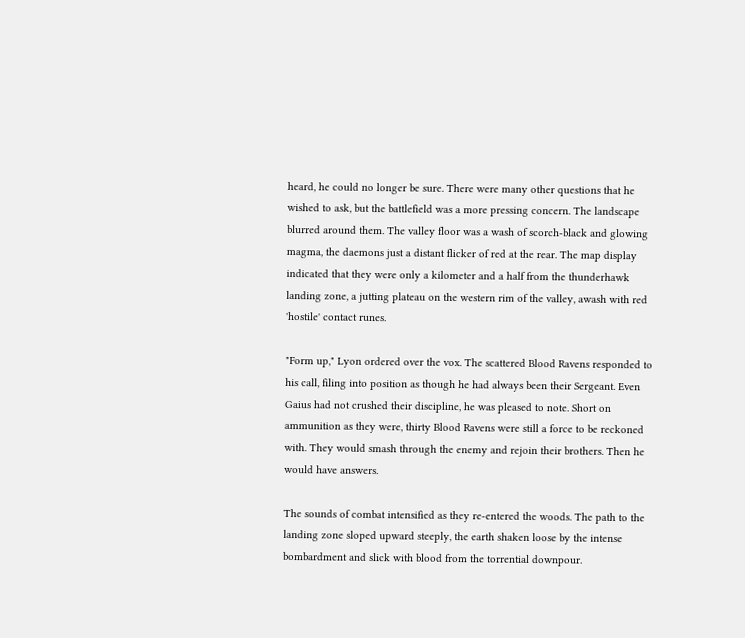heard, he could no longer be sure. There were many other questions that he wished to ask, but the battlefield was a more pressing concern. The landscape blurred around them. The valley floor was a wash of scorch-black and glowing magma, the daemons just a distant flicker of red at the rear. The map display indicated that they were only a kilometer and a half from the thunderhawk landing zone, a jutting plateau on the western rim of the valley, awash with red 'hostile' contact runes.

"Form up," Lyon ordered over the vox. The scattered Blood Ravens responded to his call, filing into position as though he had always been their Sergeant. Even Gaius had not crushed their discipline, he was pleased to note. Short on ammunition as they were, thirty Blood Ravens were still a force to be reckoned with. They would smash through the enemy and rejoin their brothers. Then he would have answers.

The sounds of combat intensified as they re-entered the woods. The path to the landing zone sloped upward steeply, the earth shaken loose by the intense bombardment and slick with blood from the torrential downpour.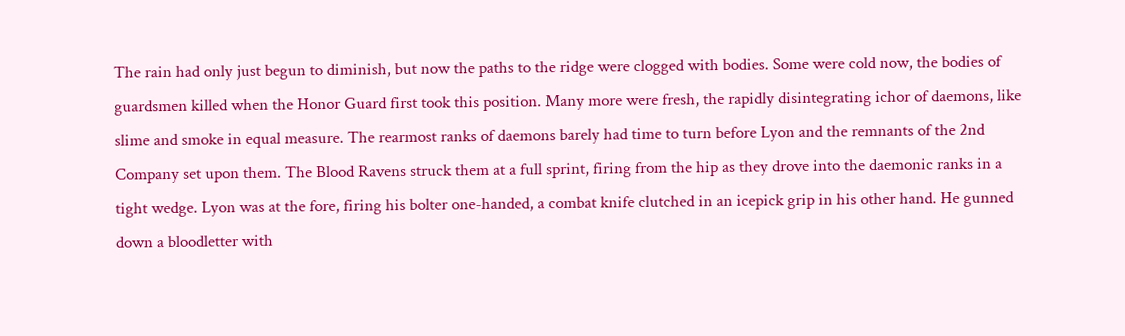The rain had only just begun to diminish, but now the paths to the ridge were clogged with bodies. Some were cold now, the bodies of guardsmen killed when the Honor Guard first took this position. Many more were fresh, the rapidly disintegrating ichor of daemons, like slime and smoke in equal measure. The rearmost ranks of daemons barely had time to turn before Lyon and the remnants of the 2nd Company set upon them. The Blood Ravens struck them at a full sprint, firing from the hip as they drove into the daemonic ranks in a tight wedge. Lyon was at the fore, firing his bolter one-handed, a combat knife clutched in an icepick grip in his other hand. He gunned down a bloodletter with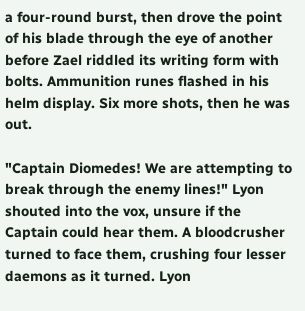a four-round burst, then drove the point of his blade through the eye of another before Zael riddled its writing form with bolts. Ammunition runes flashed in his helm display. Six more shots, then he was out.

"Captain Diomedes! We are attempting to break through the enemy lines!" Lyon shouted into the vox, unsure if the Captain could hear them. A bloodcrusher turned to face them, crushing four lesser daemons as it turned. Lyon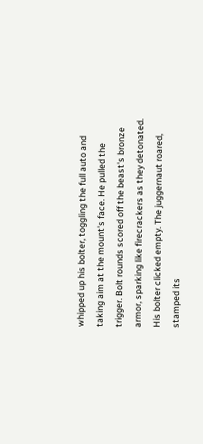whipped up his bolter, toggling the full auto and taking aim at the mount's face. He pulled the trigger. Bolt rounds scored off the beast's bronze armor, sparking like firecrackers as they detonated. His bolter clicked empty. The juggernaut roared, stamped its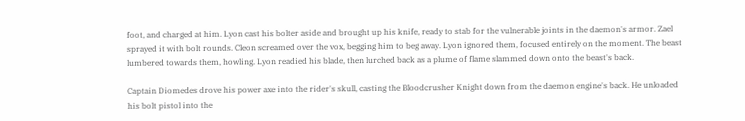foot, and charged at him. Lyon cast his bolter aside and brought up his knife, ready to stab for the vulnerable joints in the daemon's armor. Zael sprayed it with bolt rounds. Cleon screamed over the vox, begging him to beg away. Lyon ignored them, focused entirely on the moment. The beast lumbered towards them, howling. Lyon readied his blade, then lurched back as a plume of flame slammed down onto the beast's back.

Captain Diomedes drove his power axe into the rider's skull, casting the Bloodcrusher Knight down from the daemon engine's back. He unloaded his bolt pistol into the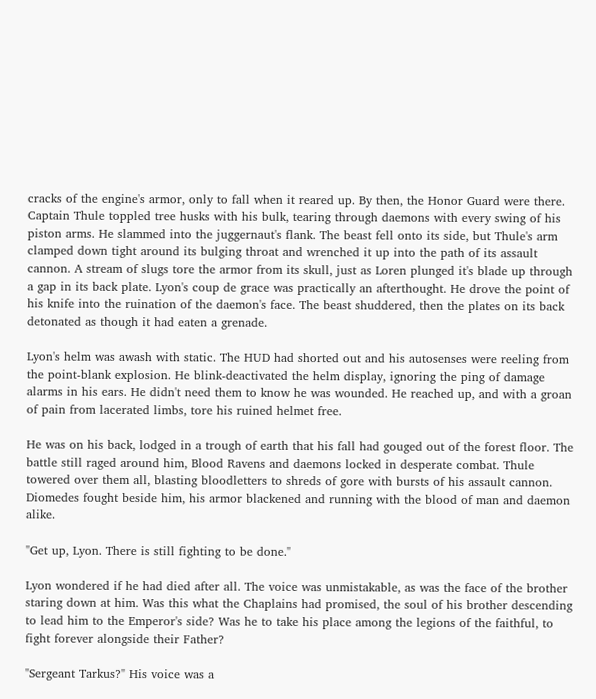cracks of the engine's armor, only to fall when it reared up. By then, the Honor Guard were there. Captain Thule toppled tree husks with his bulk, tearing through daemons with every swing of his piston arms. He slammed into the juggernaut's flank. The beast fell onto its side, but Thule's arm clamped down tight around its bulging throat and wrenched it up into the path of its assault cannon. A stream of slugs tore the armor from its skull, just as Loren plunged it's blade up through a gap in its back plate. Lyon's coup de grace was practically an afterthought. He drove the point of his knife into the ruination of the daemon's face. The beast shuddered, then the plates on its back detonated as though it had eaten a grenade.

Lyon's helm was awash with static. The HUD had shorted out and his autosenses were reeling from the point-blank explosion. He blink-deactivated the helm display, ignoring the ping of damage alarms in his ears. He didn't need them to know he was wounded. He reached up, and with a groan of pain from lacerated limbs, tore his ruined helmet free.

He was on his back, lodged in a trough of earth that his fall had gouged out of the forest floor. The battle still raged around him, Blood Ravens and daemons locked in desperate combat. Thule towered over them all, blasting bloodletters to shreds of gore with bursts of his assault cannon. Diomedes fought beside him, his armor blackened and running with the blood of man and daemon alike.

"Get up, Lyon. There is still fighting to be done."

Lyon wondered if he had died after all. The voice was unmistakable, as was the face of the brother staring down at him. Was this what the Chaplains had promised, the soul of his brother descending to lead him to the Emperor's side? Was he to take his place among the legions of the faithful, to fight forever alongside their Father?

"Sergeant Tarkus?" His voice was a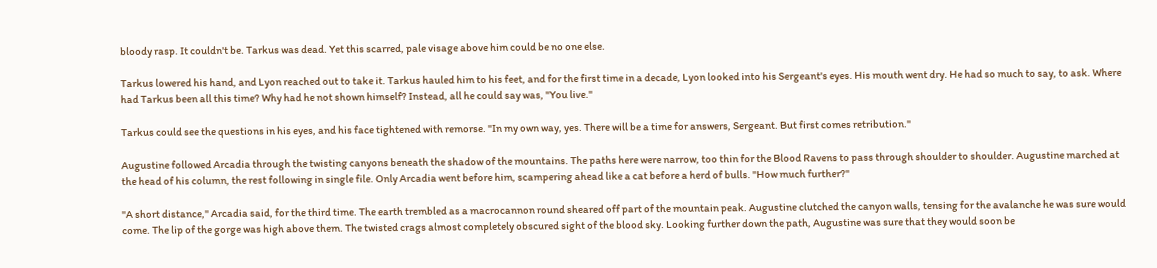bloody rasp. It couldn't be. Tarkus was dead. Yet this scarred, pale visage above him could be no one else.

Tarkus lowered his hand, and Lyon reached out to take it. Tarkus hauled him to his feet, and for the first time in a decade, Lyon looked into his Sergeant's eyes. His mouth went dry. He had so much to say, to ask. Where had Tarkus been all this time? Why had he not shown himself? Instead, all he could say was, "You live."

Tarkus could see the questions in his eyes, and his face tightened with remorse. "In my own way, yes. There will be a time for answers, Sergeant. But first comes retribution."

Augustine followed Arcadia through the twisting canyons beneath the shadow of the mountains. The paths here were narrow, too thin for the Blood Ravens to pass through shoulder to shoulder. Augustine marched at the head of his column, the rest following in single file. Only Arcadia went before him, scampering ahead like a cat before a herd of bulls. "How much further?"

"A short distance," Arcadia said, for the third time. The earth trembled as a macrocannon round sheared off part of the mountain peak. Augustine clutched the canyon walls, tensing for the avalanche he was sure would come. The lip of the gorge was high above them. The twisted crags almost completely obscured sight of the blood sky. Looking further down the path, Augustine was sure that they would soon be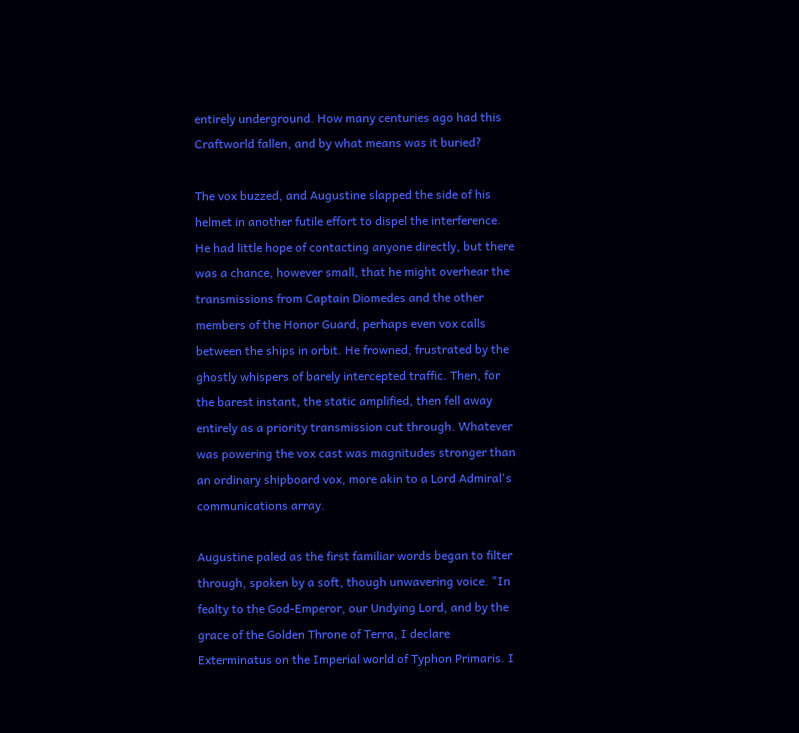entirely underground. How many centuries ago had this Craftworld fallen, and by what means was it buried?

The vox buzzed, and Augustine slapped the side of his helmet in another futile effort to dispel the interference. He had little hope of contacting anyone directly, but there was a chance, however small, that he might overhear the transmissions from Captain Diomedes and the other members of the Honor Guard, perhaps even vox calls between the ships in orbit. He frowned, frustrated by the ghostly whispers of barely intercepted traffic. Then, for the barest instant, the static amplified, then fell away entirely as a priority transmission cut through. Whatever was powering the vox cast was magnitudes stronger than an ordinary shipboard vox, more akin to a Lord Admiral's communications array.

Augustine paled as the first familiar words began to filter through, spoken by a soft, though unwavering voice. "In fealty to the God-Emperor, our Undying Lord, and by the grace of the Golden Throne of Terra, I declare Exterminatus on the Imperial world of Typhon Primaris. I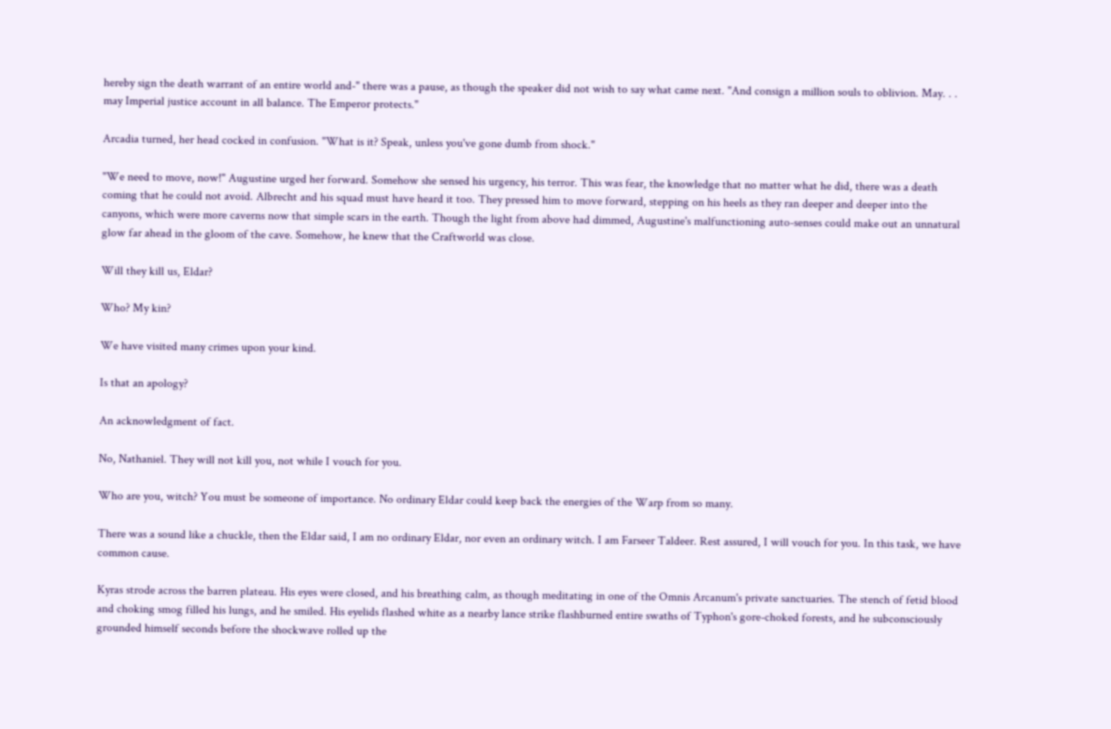hereby sign the death warrant of an entire world and-" there was a pause, as though the speaker did not wish to say what came next. "And consign a million souls to oblivion. May. . . may Imperial justice account in all balance. The Emperor protects."

Arcadia turned, her head cocked in confusion. "What is it? Speak, unless you've gone dumb from shock."

"We need to move, now!" Augustine urged her forward. Somehow she sensed his urgency, his terror. This was fear, the knowledge that no matter what he did, there was a death coming that he could not avoid. Albrecht and his squad must have heard it too. They pressed him to move forward, stepping on his heels as they ran deeper and deeper into the canyons, which were more caverns now that simple scars in the earth. Though the light from above had dimmed, Augustine's malfunctioning auto-senses could make out an unnatural glow far ahead in the gloom of the cave. Somehow, he knew that the Craftworld was close.

Will they kill us, Eldar?

Who? My kin?

We have visited many crimes upon your kind.

Is that an apology?

An acknowledgment of fact.

No, Nathaniel. They will not kill you, not while I vouch for you.

Who are you, witch? You must be someone of importance. No ordinary Eldar could keep back the energies of the Warp from so many.

There was a sound like a chuckle, then the Eldar said, I am no ordinary Eldar, nor even an ordinary witch. I am Farseer Taldeer. Rest assured, I will vouch for you. In this task, we have common cause.

Kyras strode across the barren plateau. His eyes were closed, and his breathing calm, as though meditating in one of the Omnis Arcanum's private sanctuaries. The stench of fetid blood and choking smog filled his lungs, and he smiled. His eyelids flashed white as a nearby lance strike flashburned entire swaths of Typhon's gore-choked forests, and he subconsciously grounded himself seconds before the shockwave rolled up the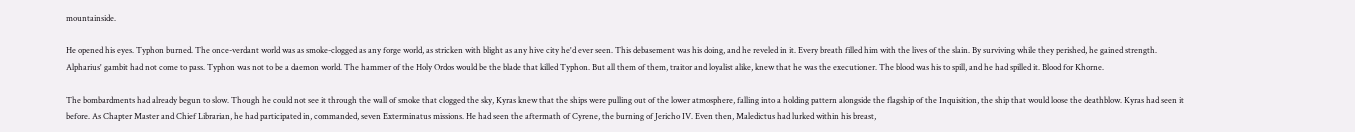mountainside.

He opened his eyes. Typhon burned. The once-verdant world was as smoke-clogged as any forge world, as stricken with blight as any hive city he'd ever seen. This debasement was his doing, and he reveled in it. Every breath filled him with the lives of the slain. By surviving while they perished, he gained strength. Alpharius' gambit had not come to pass. Typhon was not to be a daemon world. The hammer of the Holy Ordos would be the blade that killed Typhon. But all them of them, traitor and loyalist alike, knew that he was the executioner. The blood was his to spill, and he had spilled it. Blood for Khorne.

The bombardments had already begun to slow. Though he could not see it through the wall of smoke that clogged the sky, Kyras knew that the ships were pulling out of the lower atmosphere, falling into a holding pattern alongside the flagship of the Inquisition, the ship that would loose the deathblow. Kyras had seen it before. As Chapter Master and Chief Librarian, he had participated in, commanded, seven Exterminatus missions. He had seen the aftermath of Cyrene, the burning of Jericho IV. Even then, Maledictus had lurked within his breast,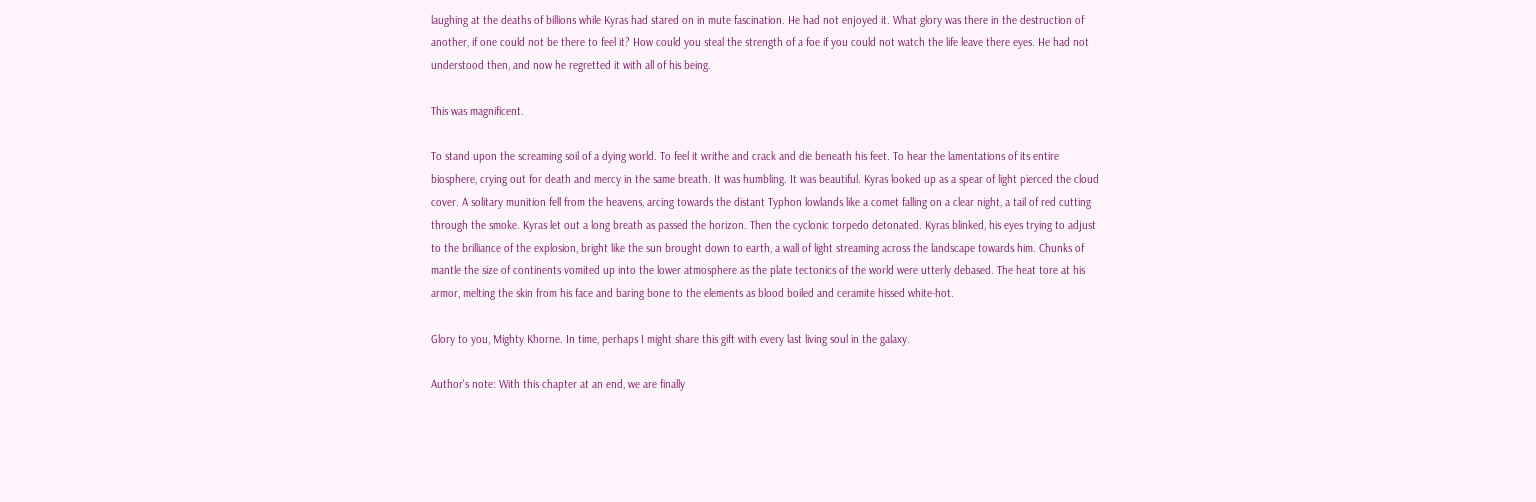laughing at the deaths of billions while Kyras had stared on in mute fascination. He had not enjoyed it. What glory was there in the destruction of another, if one could not be there to feel it? How could you steal the strength of a foe if you could not watch the life leave there eyes. He had not understood then, and now he regretted it with all of his being.

This was magnificent.

To stand upon the screaming soil of a dying world. To feel it writhe and crack and die beneath his feet. To hear the lamentations of its entire biosphere, crying out for death and mercy in the same breath. It was humbling. It was beautiful. Kyras looked up as a spear of light pierced the cloud cover. A solitary munition fell from the heavens, arcing towards the distant Typhon lowlands like a comet falling on a clear night, a tail of red cutting through the smoke. Kyras let out a long breath as passed the horizon. Then the cyclonic torpedo detonated. Kyras blinked, his eyes trying to adjust to the brilliance of the explosion, bright like the sun brought down to earth, a wall of light streaming across the landscape towards him. Chunks of mantle the size of continents vomited up into the lower atmosphere as the plate tectonics of the world were utterly debased. The heat tore at his armor, melting the skin from his face and baring bone to the elements as blood boiled and ceramite hissed white-hot.

Glory to you, Mighty Khorne. In time, perhaps I might share this gift with every last living soul in the galaxy.

Author's note: With this chapter at an end, we are finally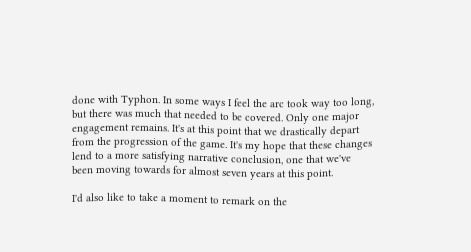done with Typhon. In some ways I feel the arc took way too long, but there was much that needed to be covered. Only one major engagement remains. It's at this point that we drastically depart from the progression of the game. It's my hope that these changes lend to a more satisfying narrative conclusion, one that we've been moving towards for almost seven years at this point.

I'd also like to take a moment to remark on the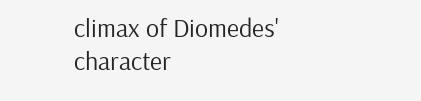climax of Diomedes' character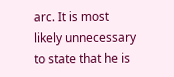arc. It is most likely unnecessary to state that he is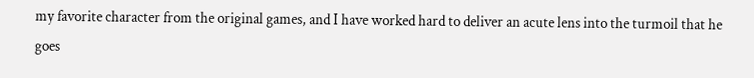my favorite character from the original games, and I have worked hard to deliver an acute lens into the turmoil that he goes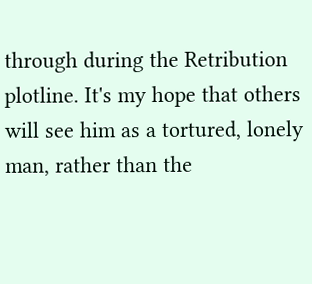through during the Retribution plotline. It's my hope that others will see him as a tortured, lonely man, rather than the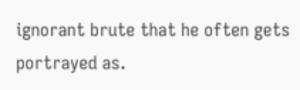ignorant brute that he often gets portrayed as.